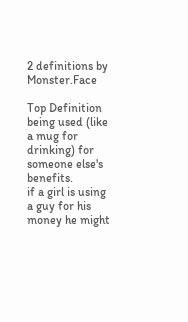2 definitions by Monster.Face

Top Definition
being used (like a mug for drinking) for someone else's benefits.
if a girl is using a guy for his money he might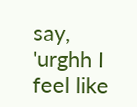say, 'urghh I feel like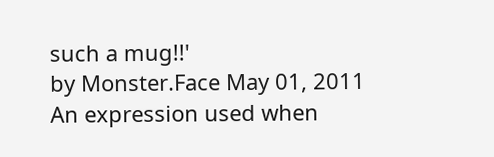such a mug!!'
by Monster.Face May 01, 2011
An expression used when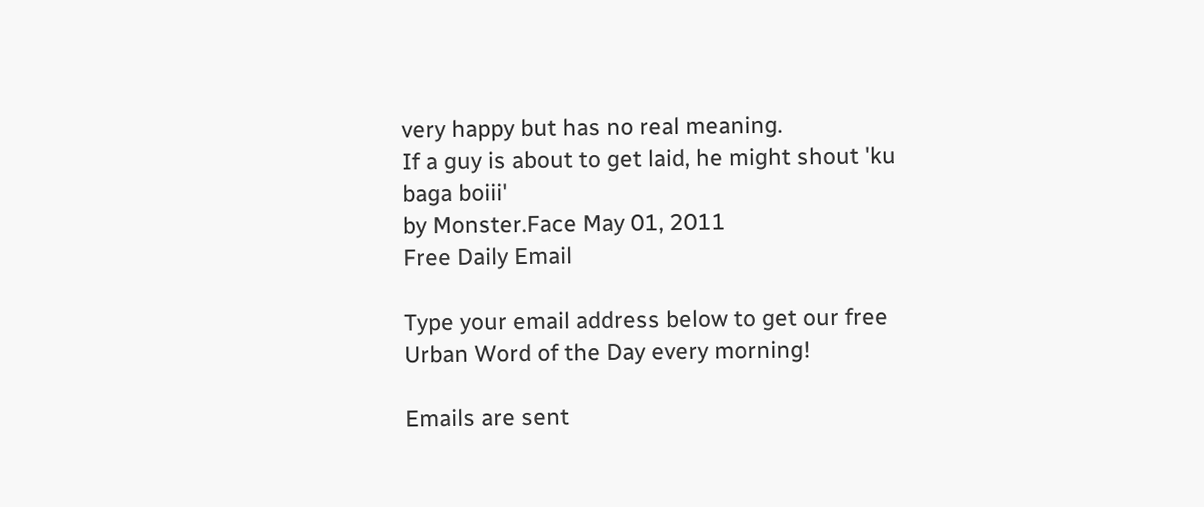very happy but has no real meaning.
If a guy is about to get laid, he might shout 'ku baga boiii'
by Monster.Face May 01, 2011
Free Daily Email

Type your email address below to get our free Urban Word of the Day every morning!

Emails are sent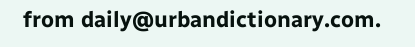from daily@urbandictionary.com.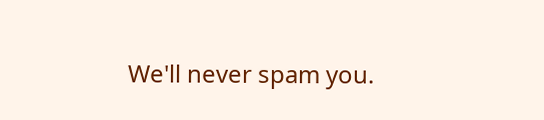We'll never spam you.